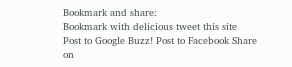Bookmark and share:
Bookmark with delicious tweet this site Post to Google Buzz! Post to Facebook Share on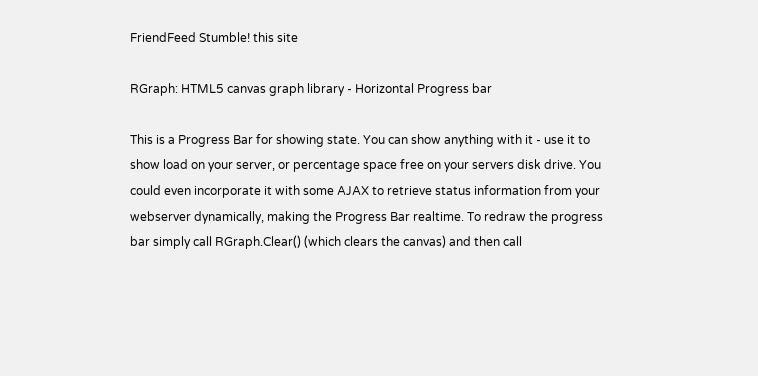FriendFeed Stumble! this site

RGraph: HTML5 canvas graph library - Horizontal Progress bar

This is a Progress Bar for showing state. You can show anything with it - use it to show load on your server, or percentage space free on your servers disk drive. You could even incorporate it with some AJAX to retrieve status information from your webserver dynamically, making the Progress Bar realtime. To redraw the progress bar simply call RGraph.Clear() (which clears the canvas) and then call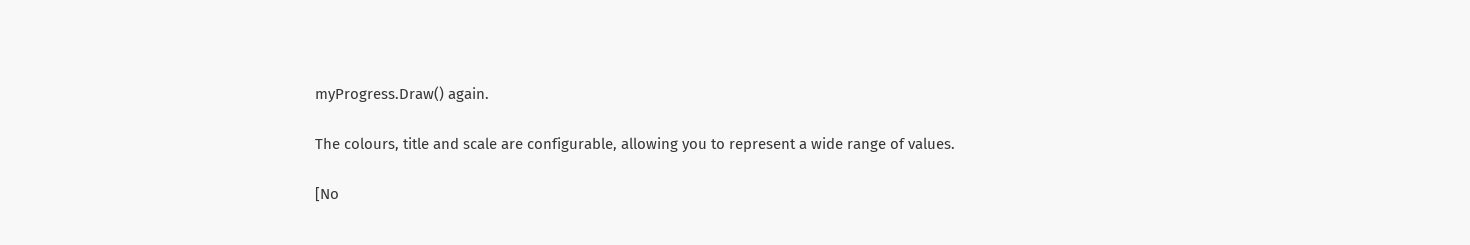myProgress.Draw() again.

The colours, title and scale are configurable, allowing you to represent a wide range of values.

[No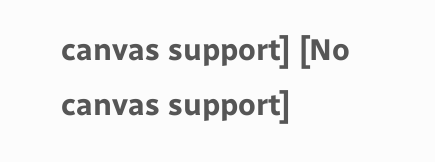canvas support] [No canvas support]